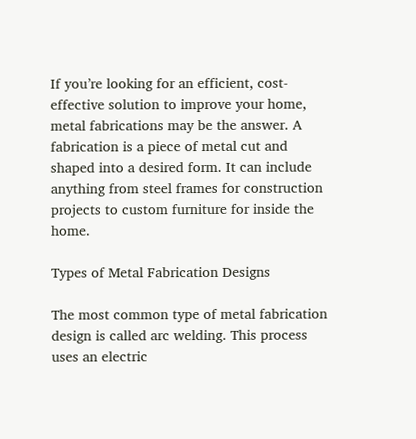If you’re looking for an efficient, cost-effective solution to improve your home, metal fabrications may be the answer. A fabrication is a piece of metal cut and shaped into a desired form. It can include anything from steel frames for construction projects to custom furniture for inside the home.

Types of Metal Fabrication Designs

The most common type of metal fabrication design is called arc welding. This process uses an electric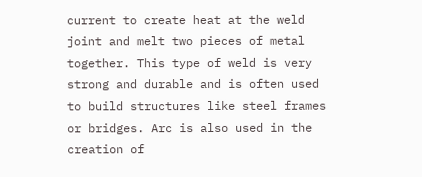current to create heat at the weld joint and melt two pieces of metal together. This type of weld is very strong and durable and is often used to build structures like steel frames or bridges. Arc is also used in the creation of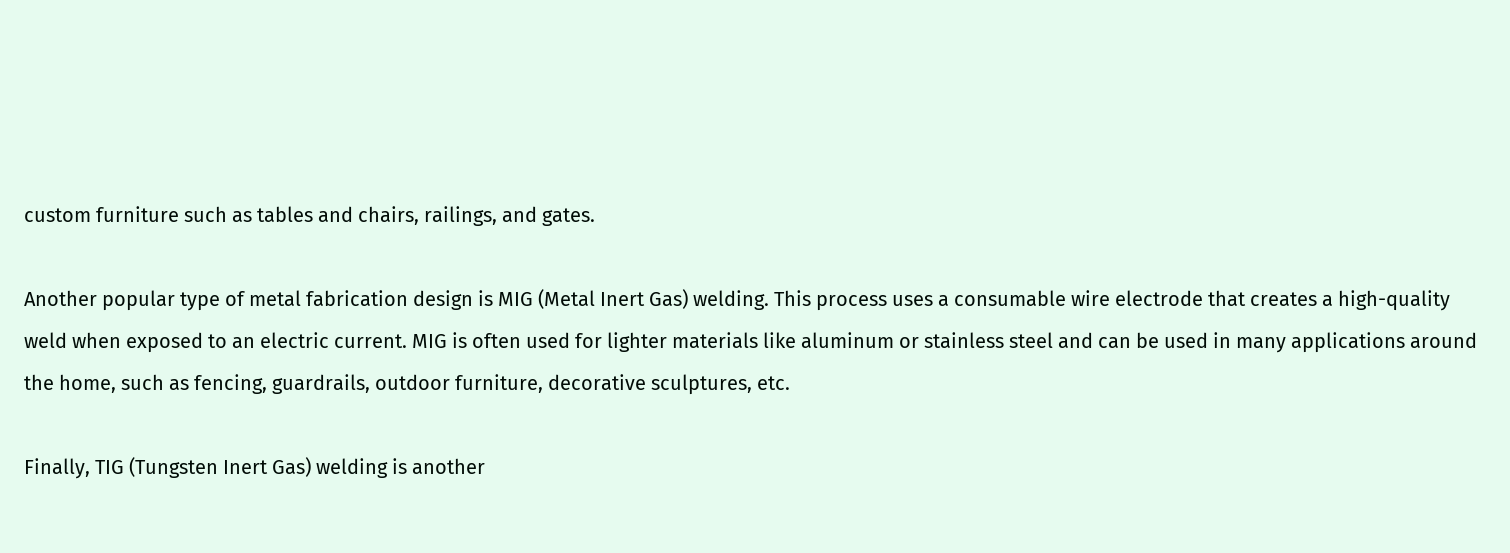custom furniture such as tables and chairs, railings, and gates.

Another popular type of metal fabrication design is MIG (Metal Inert Gas) welding. This process uses a consumable wire electrode that creates a high-quality weld when exposed to an electric current. MIG is often used for lighter materials like aluminum or stainless steel and can be used in many applications around the home, such as fencing, guardrails, outdoor furniture, decorative sculptures, etc.

Finally, TIG (Tungsten Inert Gas) welding is another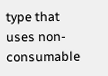type that uses non-consumable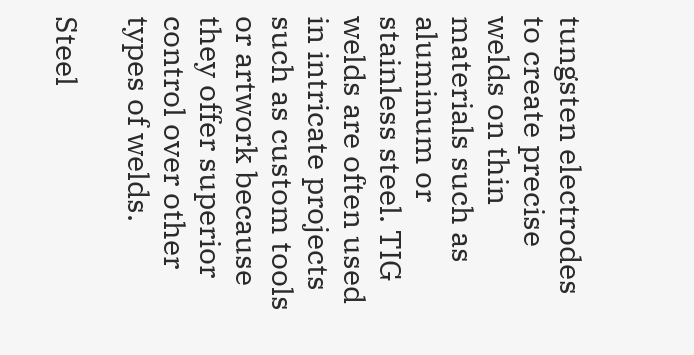tungsten electrodes to create precise welds on thin materials such as aluminum or stainless steel. TIG welds are often used in intricate projects such as custom tools or artwork because they offer superior control over other types of welds.

Steel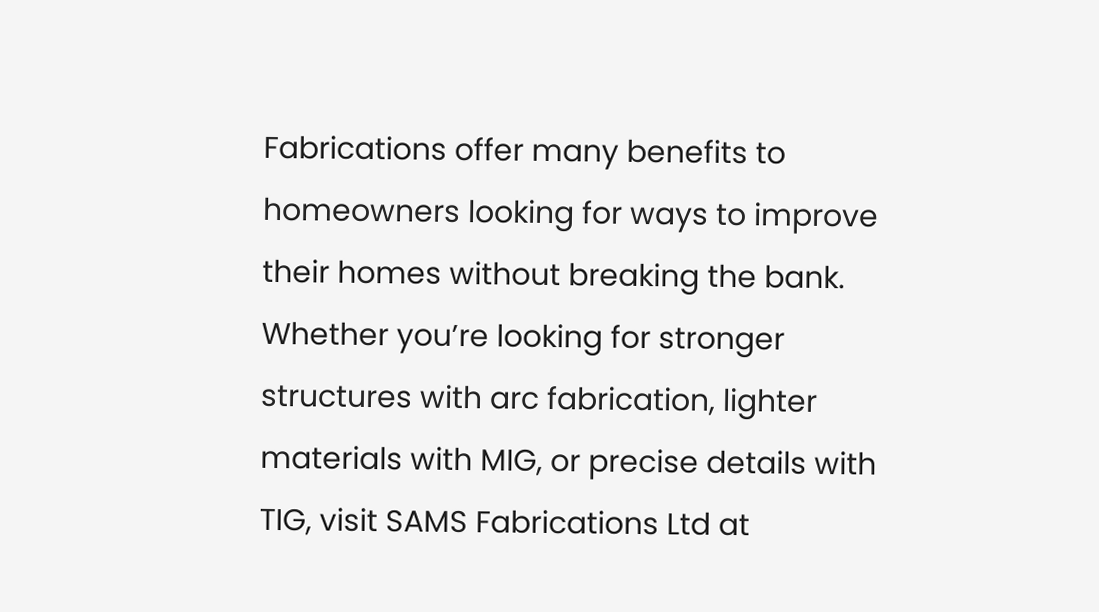Fabrications offer many benefits to homeowners looking for ways to improve their homes without breaking the bank. Whether you’re looking for stronger structures with arc fabrication, lighter materials with MIG, or precise details with TIG, visit SAMS Fabrications Ltd at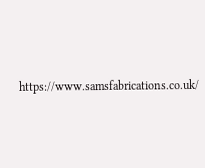https://www.samsfabrications.co.uk/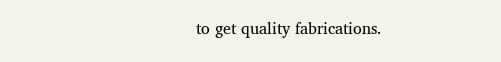to get quality fabrications.